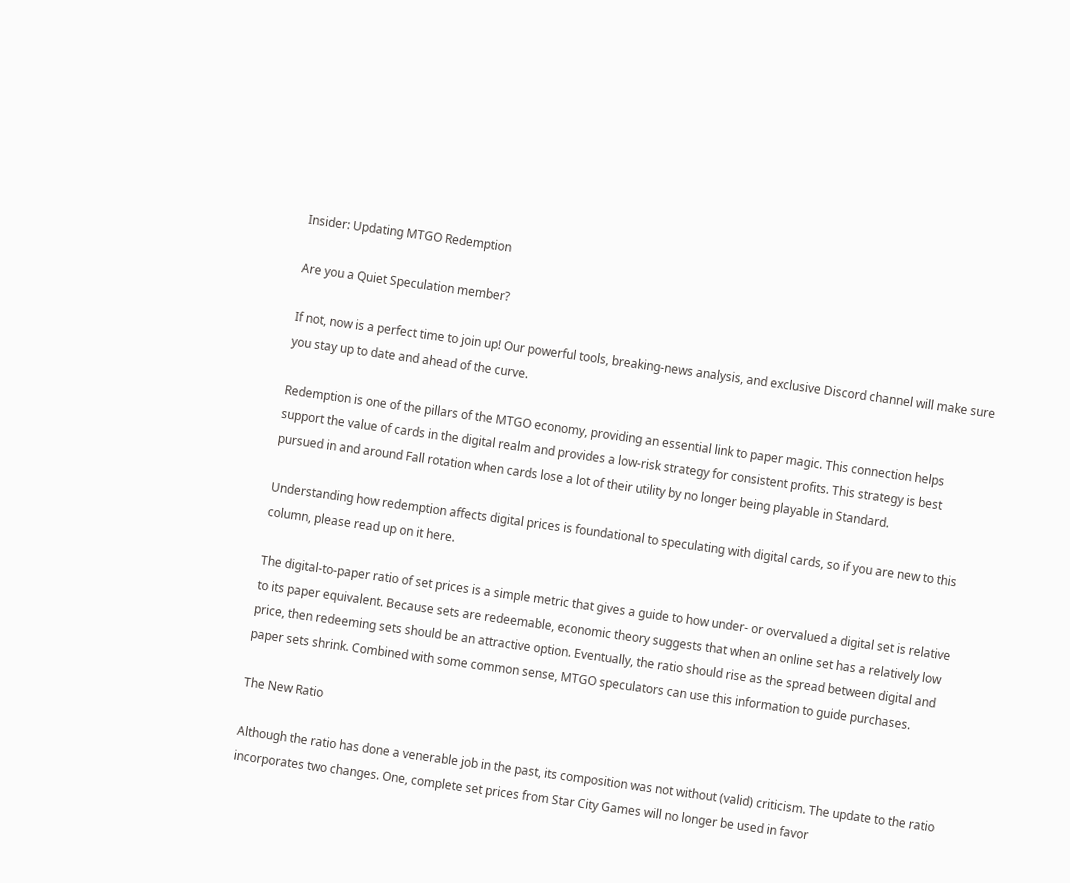Insider: Updating MTGO Redemption

Are you a Quiet Speculation member?

If not, now is a perfect time to join up! Our powerful tools, breaking-news analysis, and exclusive Discord channel will make sure you stay up to date and ahead of the curve.

Redemption is one of the pillars of the MTGO economy, providing an essential link to paper magic. This connection helps support the value of cards in the digital realm and provides a low-risk strategy for consistent profits. This strategy is best pursued in and around Fall rotation when cards lose a lot of their utility by no longer being playable in Standard.

Understanding how redemption affects digital prices is foundational to speculating with digital cards, so if you are new to this column, please read up on it here.

The digital-to-paper ratio of set prices is a simple metric that gives a guide to how under- or overvalued a digital set is relative to its paper equivalent. Because sets are redeemable, economic theory suggests that when an online set has a relatively low price, then redeeming sets should be an attractive option. Eventually, the ratio should rise as the spread between digital and paper sets shrink. Combined with some common sense, MTGO speculators can use this information to guide purchases.

The New Ratio

Although the ratio has done a venerable job in the past, its composition was not without (valid) criticism. The update to the ratio incorporates two changes. One, complete set prices from Star City Games will no longer be used in favor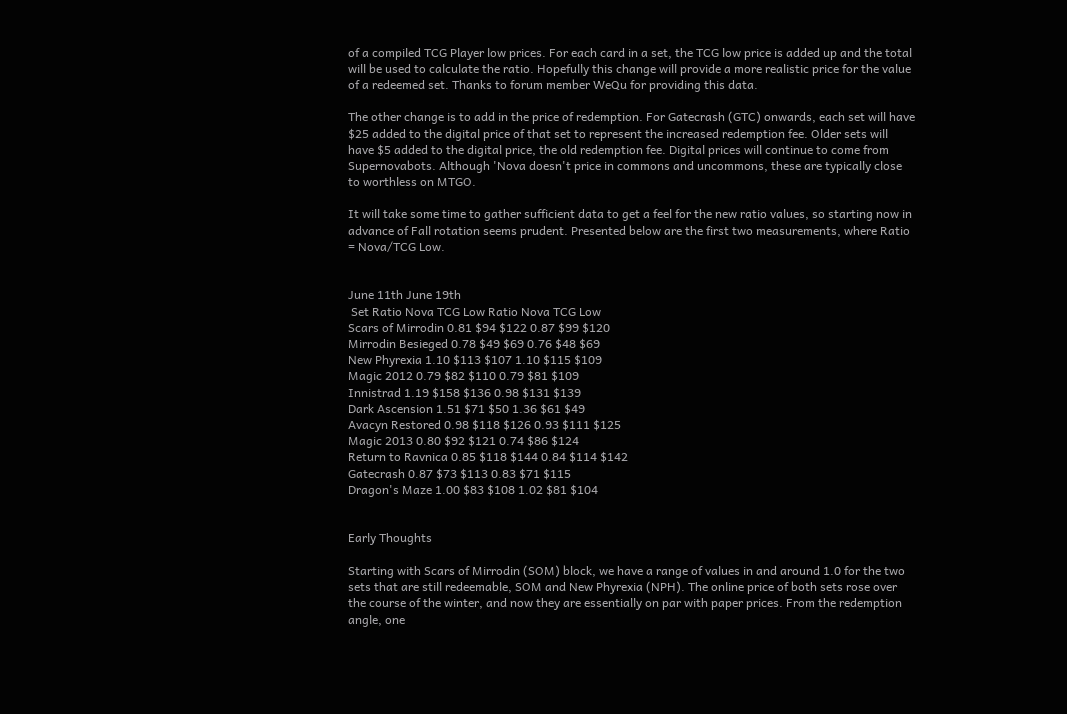of a compiled TCG Player low prices. For each card in a set, the TCG low price is added up and the total will be used to calculate the ratio. Hopefully this change will provide a more realistic price for the value of a redeemed set. Thanks to forum member WeQu for providing this data.

The other change is to add in the price of redemption. For Gatecrash (GTC) onwards, each set will have $25 added to the digital price of that set to represent the increased redemption fee. Older sets will have $5 added to the digital price, the old redemption fee. Digital prices will continue to come from Supernovabots. Although 'Nova doesn't price in commons and uncommons, these are typically close to worthless on MTGO.

It will take some time to gather sufficient data to get a feel for the new ratio values, so starting now in advance of Fall rotation seems prudent. Presented below are the first two measurements, where Ratio = Nova/TCG Low.


June 11th June 19th
 Set Ratio Nova TCG Low Ratio Nova TCG Low
Scars of Mirrodin 0.81 $94 $122 0.87 $99 $120
Mirrodin Besieged 0.78 $49 $69 0.76 $48 $69
New Phyrexia 1.10 $113 $107 1.10 $115 $109
Magic 2012 0.79 $82 $110 0.79 $81 $109
Innistrad 1.19 $158 $136 0.98 $131 $139
Dark Ascension 1.51 $71 $50 1.36 $61 $49
Avacyn Restored 0.98 $118 $126 0.93 $111 $125
Magic 2013 0.80 $92 $121 0.74 $86 $124
Return to Ravnica 0.85 $118 $144 0.84 $114 $142
Gatecrash 0.87 $73 $113 0.83 $71 $115
Dragon's Maze 1.00 $83 $108 1.02 $81 $104


Early Thoughts

Starting with Scars of Mirrodin (SOM) block, we have a range of values in and around 1.0 for the two sets that are still redeemable, SOM and New Phyrexia (NPH). The online price of both sets rose over the course of the winter, and now they are essentially on par with paper prices. From the redemption angle, one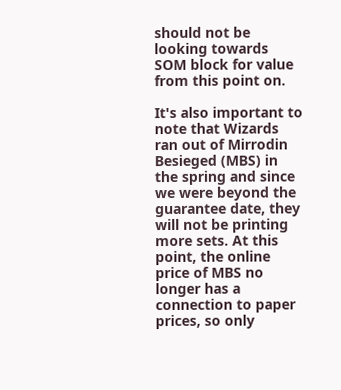should not be looking towards SOM block for value from this point on.

It's also important to note that Wizards ran out of Mirrodin Besieged (MBS) in the spring and since we were beyond the guarantee date, they will not be printing more sets. At this point, the online price of MBS no longer has a connection to paper prices, so only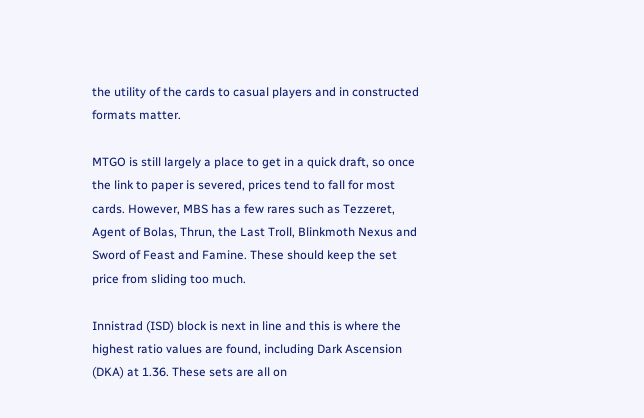the utility of the cards to casual players and in constructed formats matter.

MTGO is still largely a place to get in a quick draft, so once the link to paper is severed, prices tend to fall for most cards. However, MBS has a few rares such as Tezzeret, Agent of Bolas, Thrun, the Last Troll, Blinkmoth Nexus and Sword of Feast and Famine. These should keep the set price from sliding too much.

Innistrad (ISD) block is next in line and this is where the highest ratio values are found, including Dark Ascension (DKA) at 1.36. These sets are all on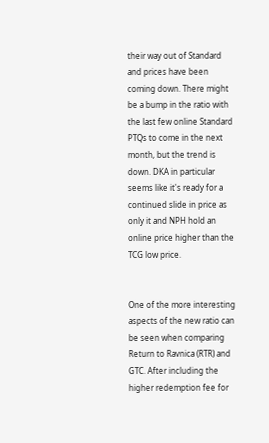their way out of Standard and prices have been coming down. There might be a bump in the ratio with the last few online Standard PTQs to come in the next month, but the trend is down. DKA in particular seems like it's ready for a continued slide in price as only it and NPH hold an online price higher than the TCG low price.


One of the more interesting aspects of the new ratio can be seen when comparing Return to Ravnica (RTR) and GTC. After including the higher redemption fee for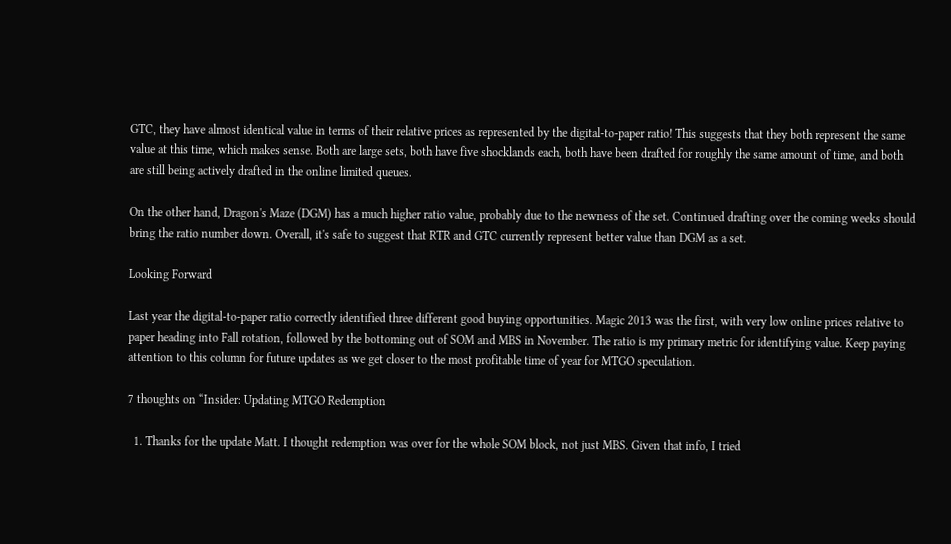GTC, they have almost identical value in terms of their relative prices as represented by the digital-to-paper ratio! This suggests that they both represent the same value at this time, which makes sense. Both are large sets, both have five shocklands each, both have been drafted for roughly the same amount of time, and both are still being actively drafted in the online limited queues.

On the other hand, Dragon's Maze (DGM) has a much higher ratio value, probably due to the newness of the set. Continued drafting over the coming weeks should bring the ratio number down. Overall, it's safe to suggest that RTR and GTC currently represent better value than DGM as a set.

Looking Forward

Last year the digital-to-paper ratio correctly identified three different good buying opportunities. Magic 2013 was the first, with very low online prices relative to paper heading into Fall rotation, followed by the bottoming out of SOM and MBS in November. The ratio is my primary metric for identifying value. Keep paying attention to this column for future updates as we get closer to the most profitable time of year for MTGO speculation.

7 thoughts on “Insider: Updating MTGO Redemption

  1. Thanks for the update Matt. I thought redemption was over for the whole SOM block, not just MBS. Given that info, I tried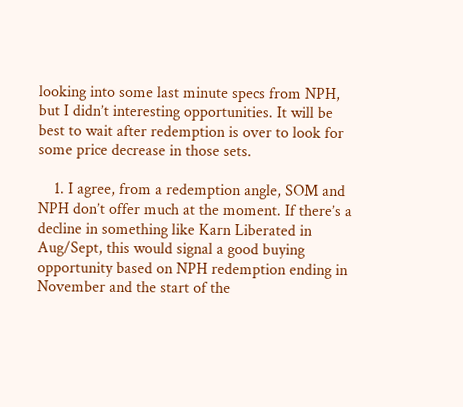looking into some last minute specs from NPH, but I didn’t interesting opportunities. It will be best to wait after redemption is over to look for some price decrease in those sets.

    1. I agree, from a redemption angle, SOM and NPH don’t offer much at the moment. If there’s a decline in something like Karn Liberated in Aug/Sept, this would signal a good buying opportunity based on NPH redemption ending in November and the start of the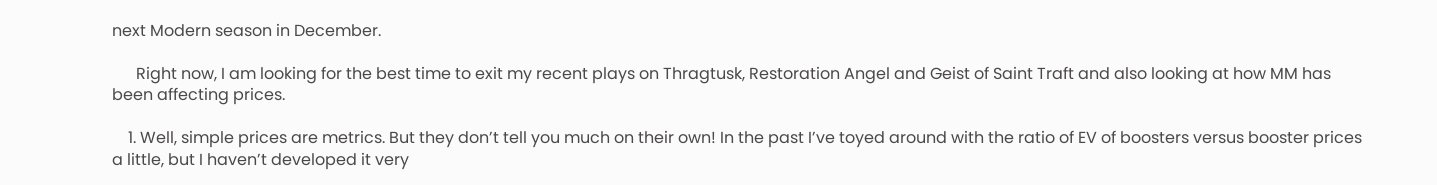next Modern season in December.

      Right now, I am looking for the best time to exit my recent plays on Thragtusk, Restoration Angel and Geist of Saint Traft and also looking at how MM has been affecting prices.

    1. Well, simple prices are metrics. But they don’t tell you much on their own! In the past I’ve toyed around with the ratio of EV of boosters versus booster prices a little, but I haven’t developed it very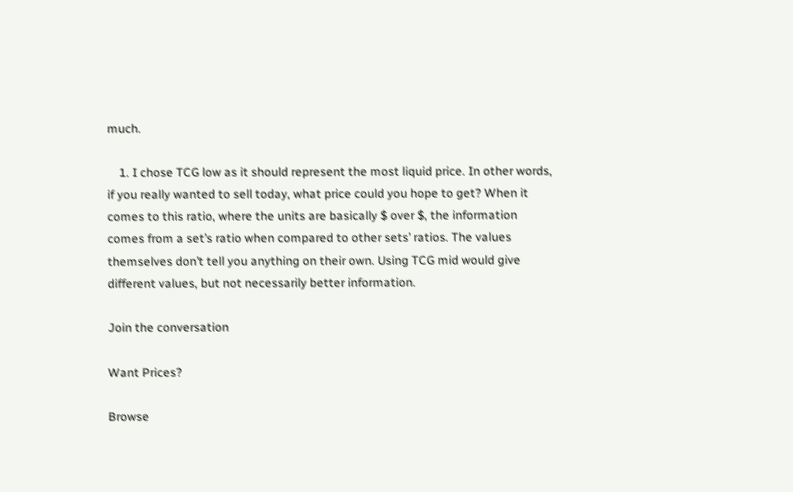much.

    1. I chose TCG low as it should represent the most liquid price. In other words, if you really wanted to sell today, what price could you hope to get? When it comes to this ratio, where the units are basically $ over $, the information comes from a set’s ratio when compared to other sets’ ratios. The values themselves don’t tell you anything on their own. Using TCG mid would give different values, but not necessarily better information.

Join the conversation

Want Prices?

Browse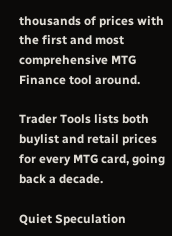thousands of prices with the first and most comprehensive MTG Finance tool around.

Trader Tools lists both buylist and retail prices for every MTG card, going back a decade.

Quiet Speculation